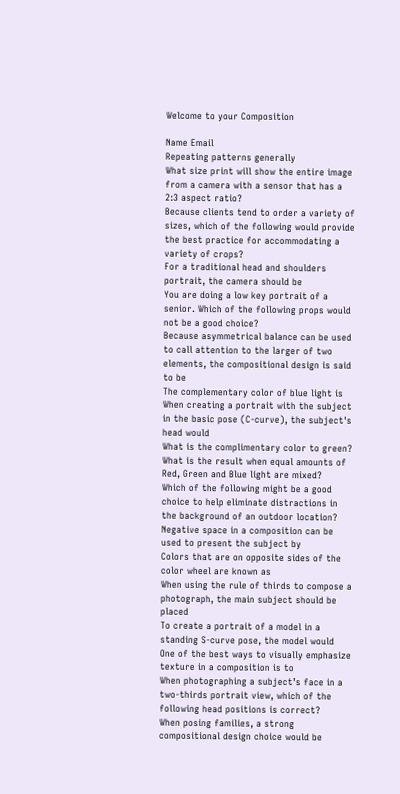Welcome to your Composition

Name Email
Repeating patterns generally
What size print will show the entire image from a camera with a sensor that has a 2:3 aspect ratio?
Because clients tend to order a variety of sizes, which of the following would provide the best practice for accommodating a variety of crops?
For a traditional head and shoulders portrait, the camera should be
You are doing a low key portrait of a senior. Which of the following props would not be a good choice?
Because asymmetrical balance can be used to call attention to the larger of two elements, the compositional design is said to be
The complementary color of blue light is
When creating a portrait with the subject in the basic pose (C-curve), the subject's head would
What is the complimentary color to green?
What is the result when equal amounts of Red, Green and Blue light are mixed?
Which of the following might be a good choice to help eliminate distractions in the background of an outdoor location?
Negative space in a composition can be used to present the subject by
Colors that are on opposite sides of the color wheel are known as
When using the rule of thirds to compose a photograph, the main subject should be placed
To create a portrait of a model in a standing S-curve pose, the model would
One of the best ways to visually emphasize texture in a composition is to
When photographing a subject’s face in a two-thirds portrait view, which of the following head positions is correct?
When posing families, a strong compositional design choice would be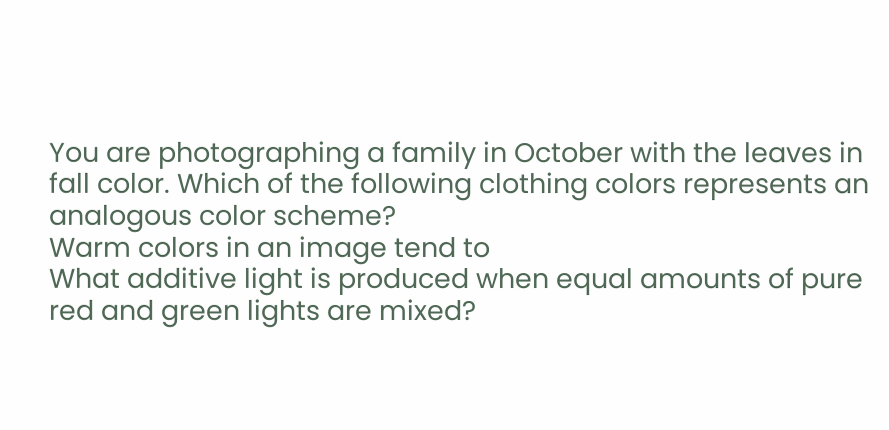You are photographing a family in October with the leaves in fall color. Which of the following clothing colors represents an analogous color scheme?
Warm colors in an image tend to
What additive light is produced when equal amounts of pure red and green lights are mixed?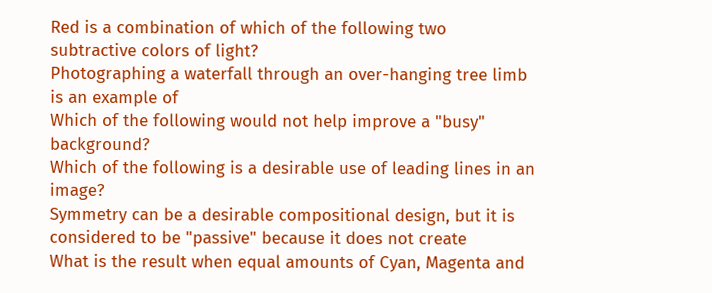Red is a combination of which of the following two subtractive colors of light?
Photographing a waterfall through an over-hanging tree limb is an example of
Which of the following would not help improve a "busy" background?
Which of the following is a desirable use of leading lines in an image?
Symmetry can be a desirable compositional design, but it is considered to be "passive" because it does not create
What is the result when equal amounts of Cyan, Magenta and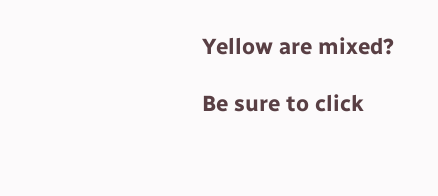Yellow are mixed?

Be sure to click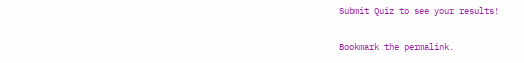Submit Quiz to see your results!

Bookmark the permalink.